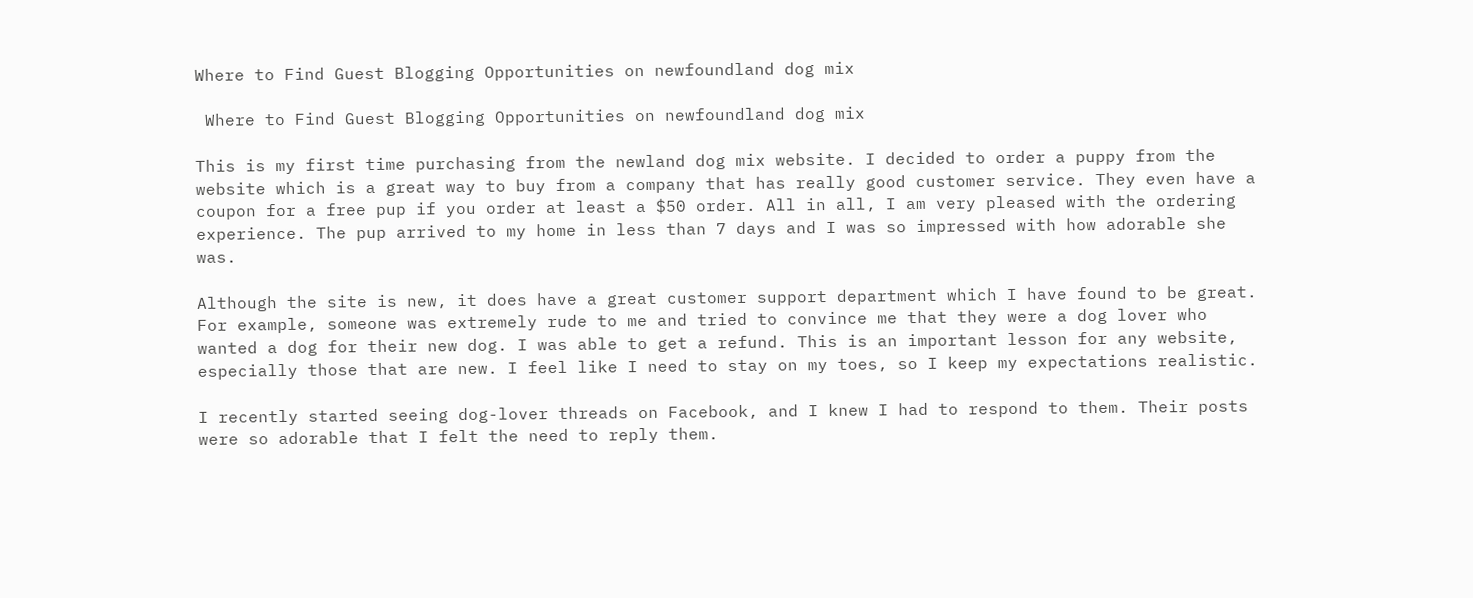Where to Find Guest Blogging Opportunities on newfoundland dog mix

 Where to Find Guest Blogging Opportunities on newfoundland dog mix

This is my first time purchasing from the newland dog mix website. I decided to order a puppy from the website which is a great way to buy from a company that has really good customer service. They even have a coupon for a free pup if you order at least a $50 order. All in all, I am very pleased with the ordering experience. The pup arrived to my home in less than 7 days and I was so impressed with how adorable she was.

Although the site is new, it does have a great customer support department which I have found to be great. For example, someone was extremely rude to me and tried to convince me that they were a dog lover who wanted a dog for their new dog. I was able to get a refund. This is an important lesson for any website, especially those that are new. I feel like I need to stay on my toes, so I keep my expectations realistic.

I recently started seeing dog-lover threads on Facebook, and I knew I had to respond to them. Their posts were so adorable that I felt the need to reply them.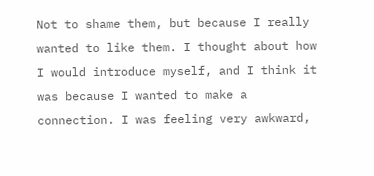Not to shame them, but because I really wanted to like them. I thought about how I would introduce myself, and I think it was because I wanted to make a connection. I was feeling very awkward,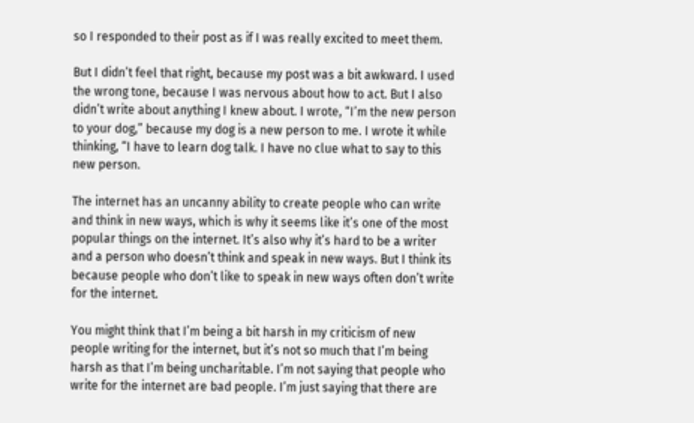so I responded to their post as if I was really excited to meet them.

But I didn’t feel that right, because my post was a bit awkward. I used the wrong tone, because I was nervous about how to act. But I also didn’t write about anything I knew about. I wrote, “I’m the new person to your dog,” because my dog is a new person to me. I wrote it while thinking, “I have to learn dog talk. I have no clue what to say to this new person.

The internet has an uncanny ability to create people who can write and think in new ways, which is why it seems like it’s one of the most popular things on the internet. It’s also why it’s hard to be a writer and a person who doesn’t think and speak in new ways. But I think its because people who don’t like to speak in new ways often don’t write for the internet.

You might think that I’m being a bit harsh in my criticism of new people writing for the internet, but it’s not so much that I’m being harsh as that I’m being uncharitable. I’m not saying that people who write for the internet are bad people. I’m just saying that there are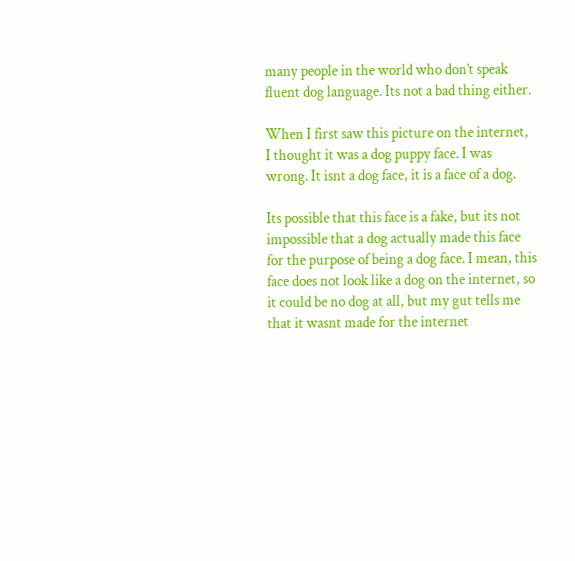many people in the world who don’t speak fluent dog language. Its not a bad thing either.

When I first saw this picture on the internet, I thought it was a dog puppy face. I was wrong. It isnt a dog face, it is a face of a dog.

Its possible that this face is a fake, but its not impossible that a dog actually made this face for the purpose of being a dog face. I mean, this face does not look like a dog on the internet, so it could be no dog at all, but my gut tells me that it wasnt made for the internet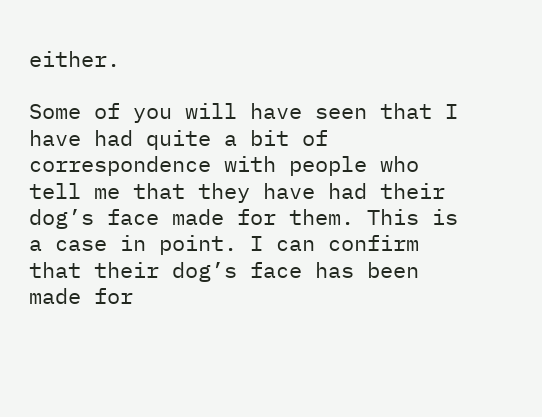either.

Some of you will have seen that I have had quite a bit of correspondence with people who tell me that they have had their dog’s face made for them. This is a case in point. I can confirm that their dog’s face has been made for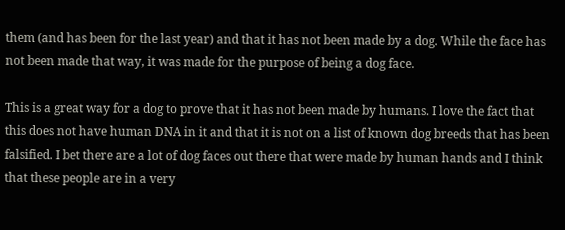them (and has been for the last year) and that it has not been made by a dog. While the face has not been made that way, it was made for the purpose of being a dog face.

This is a great way for a dog to prove that it has not been made by humans. I love the fact that this does not have human DNA in it and that it is not on a list of known dog breeds that has been falsified. I bet there are a lot of dog faces out there that were made by human hands and I think that these people are in a very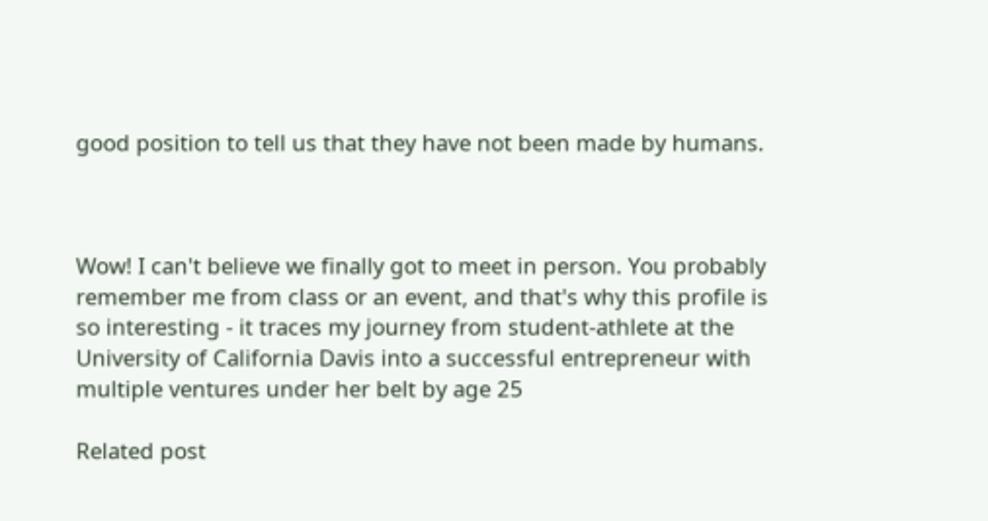good position to tell us that they have not been made by humans.



Wow! I can't believe we finally got to meet in person. You probably remember me from class or an event, and that's why this profile is so interesting - it traces my journey from student-athlete at the University of California Davis into a successful entrepreneur with multiple ventures under her belt by age 25

Related post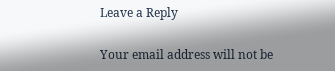Leave a Reply

Your email address will not be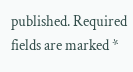published. Required fields are marked *